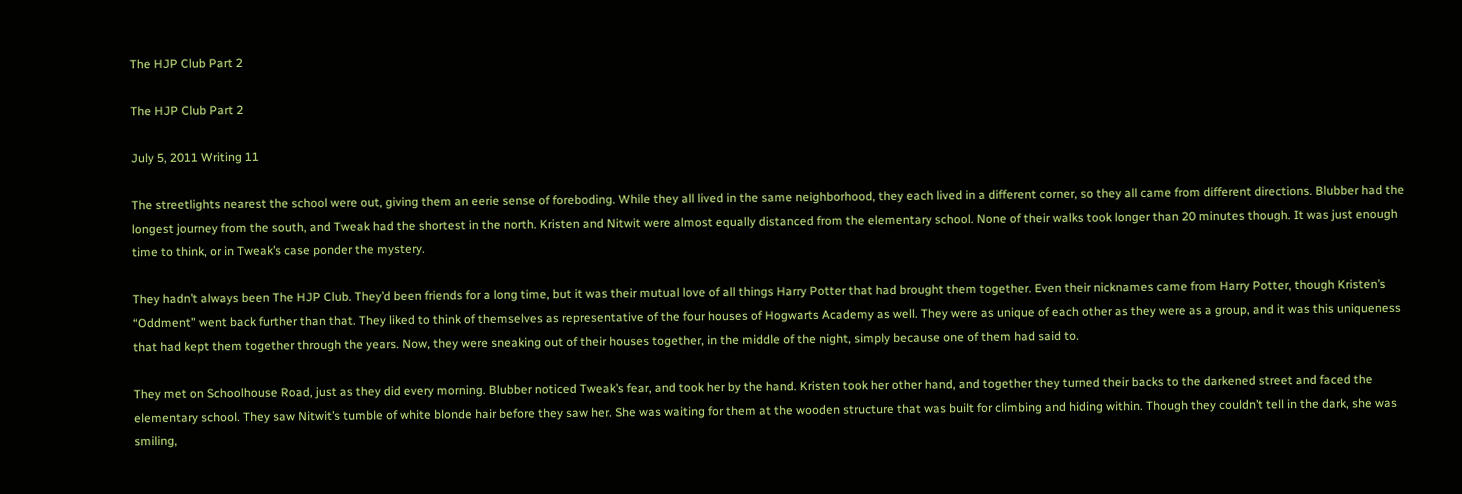The HJP Club Part 2

The HJP Club Part 2

July 5, 2011 Writing 11

The streetlights nearest the school were out, giving them an eerie sense of foreboding. While they all lived in the same neighborhood, they each lived in a different corner, so they all came from different directions. Blubber had the longest journey from the south, and Tweak had the shortest in the north. Kristen and Nitwit were almost equally distanced from the elementary school. None of their walks took longer than 20 minutes though. It was just enough time to think, or in Tweak’s case ponder the mystery.

They hadn’t always been The HJP Club. They’d been friends for a long time, but it was their mutual love of all things Harry Potter that had brought them together. Even their nicknames came from Harry Potter, though Kristen’s “Oddment” went back further than that. They liked to think of themselves as representative of the four houses of Hogwarts Academy as well. They were as unique of each other as they were as a group, and it was this uniqueness that had kept them together through the years. Now, they were sneaking out of their houses together, in the middle of the night, simply because one of them had said to.

They met on Schoolhouse Road, just as they did every morning. Blubber noticed Tweak’s fear, and took her by the hand. Kristen took her other hand, and together they turned their backs to the darkened street and faced the elementary school. They saw Nitwit’s tumble of white blonde hair before they saw her. She was waiting for them at the wooden structure that was built for climbing and hiding within. Though they couldn’t tell in the dark, she was smiling,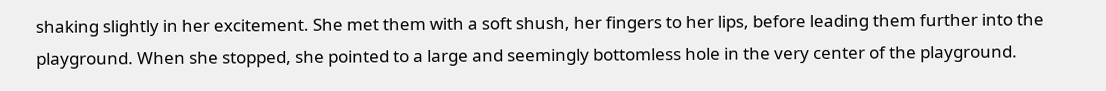shaking slightly in her excitement. She met them with a soft shush, her fingers to her lips, before leading them further into the playground. When she stopped, she pointed to a large and seemingly bottomless hole in the very center of the playground.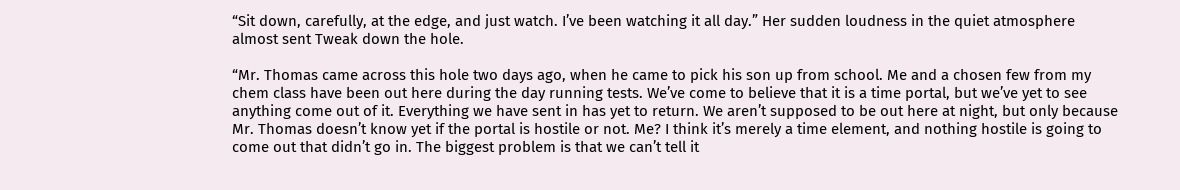“Sit down, carefully, at the edge, and just watch. I’ve been watching it all day.” Her sudden loudness in the quiet atmosphere almost sent Tweak down the hole.

“Mr. Thomas came across this hole two days ago, when he came to pick his son up from school. Me and a chosen few from my chem class have been out here during the day running tests. We’ve come to believe that it is a time portal, but we’ve yet to see anything come out of it. Everything we have sent in has yet to return. We aren’t supposed to be out here at night, but only because Mr. Thomas doesn’t know yet if the portal is hostile or not. Me? I think it’s merely a time element, and nothing hostile is going to come out that didn’t go in. The biggest problem is that we can’t tell it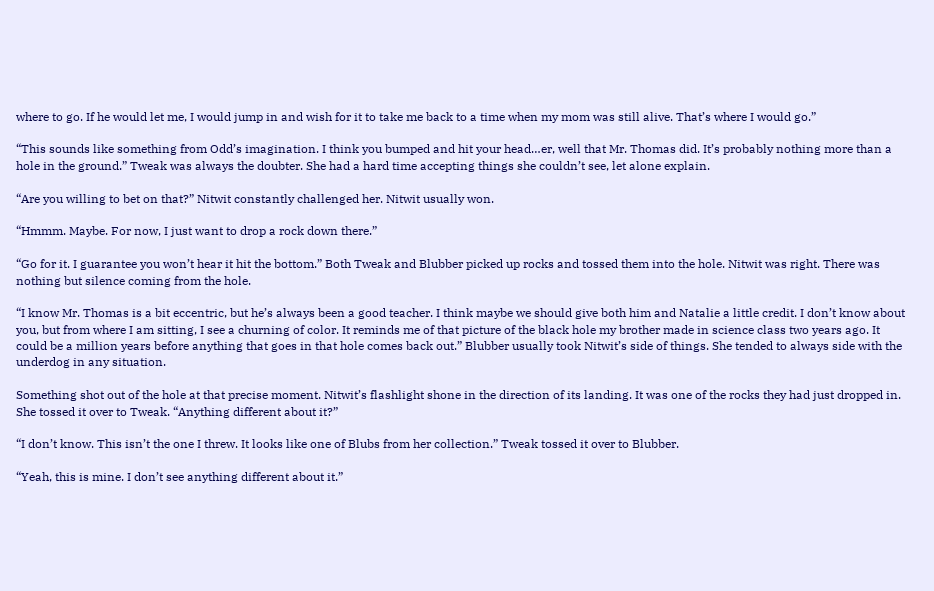where to go. If he would let me, I would jump in and wish for it to take me back to a time when my mom was still alive. That’s where I would go.”

“This sounds like something from Odd’s imagination. I think you bumped and hit your head…er, well that Mr. Thomas did. It’s probably nothing more than a hole in the ground.” Tweak was always the doubter. She had a hard time accepting things she couldn’t see, let alone explain.

“Are you willing to bet on that?” Nitwit constantly challenged her. Nitwit usually won.

“Hmmm. Maybe. For now, I just want to drop a rock down there.”

“Go for it. I guarantee you won’t hear it hit the bottom.” Both Tweak and Blubber picked up rocks and tossed them into the hole. Nitwit was right. There was nothing but silence coming from the hole.

“I know Mr. Thomas is a bit eccentric, but he’s always been a good teacher. I think maybe we should give both him and Natalie a little credit. I don’t know about you, but from where I am sitting, I see a churning of color. It reminds me of that picture of the black hole my brother made in science class two years ago. It could be a million years before anything that goes in that hole comes back out.” Blubber usually took Nitwit’s side of things. She tended to always side with the underdog in any situation.

Something shot out of the hole at that precise moment. Nitwit’s flashlight shone in the direction of its landing. It was one of the rocks they had just dropped in. She tossed it over to Tweak. “Anything different about it?”

“I don’t know. This isn’t the one I threw. It looks like one of Blubs from her collection.” Tweak tossed it over to Blubber.

“Yeah, this is mine. I don’t see anything different about it.”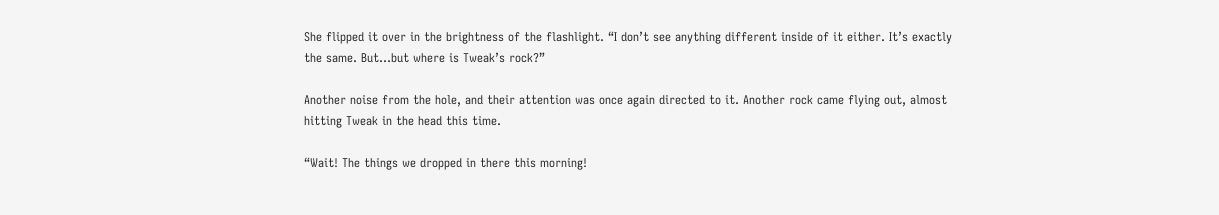She flipped it over in the brightness of the flashlight. “I don’t see anything different inside of it either. It’s exactly the same. But…but where is Tweak’s rock?”

Another noise from the hole, and their attention was once again directed to it. Another rock came flying out, almost hitting Tweak in the head this time.

“Wait! The things we dropped in there this morning!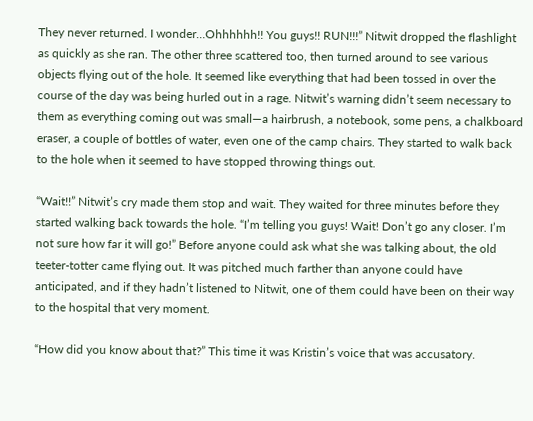They never returned. I wonder…Ohhhhhh!! You guys!! RUN!!!” Nitwit dropped the flashlight as quickly as she ran. The other three scattered too, then turned around to see various objects flying out of the hole. It seemed like everything that had been tossed in over the course of the day was being hurled out in a rage. Nitwit’s warning didn’t seem necessary to them as everything coming out was small—a hairbrush, a notebook, some pens, a chalkboard eraser, a couple of bottles of water, even one of the camp chairs. They started to walk back to the hole when it seemed to have stopped throwing things out.

“Wait!!” Nitwit’s cry made them stop and wait. They waited for three minutes before they started walking back towards the hole. “I’m telling you guys! Wait! Don’t go any closer. I’m not sure how far it will go!” Before anyone could ask what she was talking about, the old teeter-totter came flying out. It was pitched much farther than anyone could have anticipated, and if they hadn’t listened to Nitwit, one of them could have been on their way to the hospital that very moment.

“How did you know about that?” This time it was Kristin’s voice that was accusatory.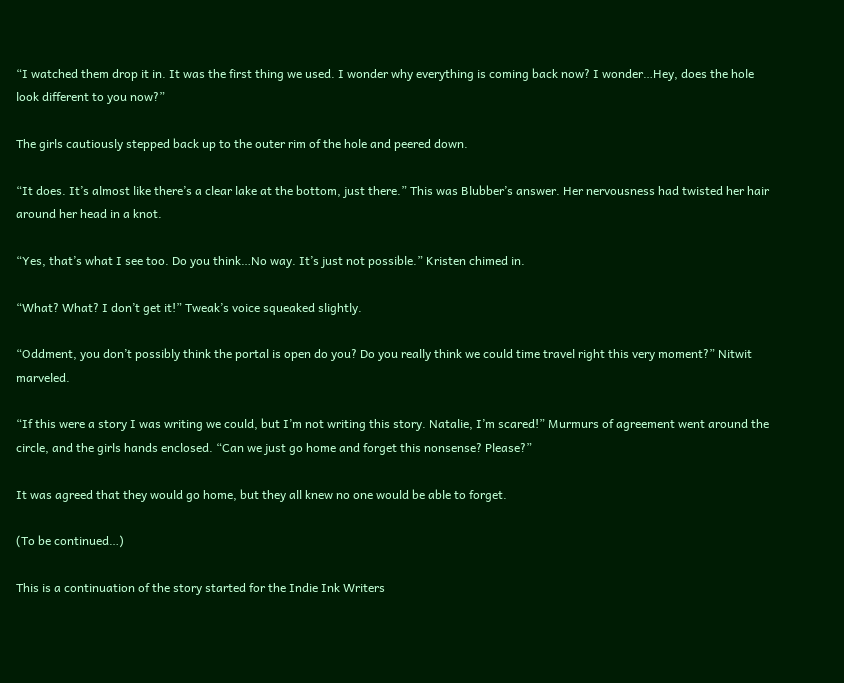“I watched them drop it in. It was the first thing we used. I wonder why everything is coming back now? I wonder…Hey, does the hole look different to you now?”

The girls cautiously stepped back up to the outer rim of the hole and peered down.

“It does. It’s almost like there’s a clear lake at the bottom, just there.” This was Blubber’s answer. Her nervousness had twisted her hair around her head in a knot.

“Yes, that’s what I see too. Do you think…No way. It’s just not possible.” Kristen chimed in.

“What? What? I don’t get it!” Tweak’s voice squeaked slightly.

“Oddment, you don’t possibly think the portal is open do you? Do you really think we could time travel right this very moment?” Nitwit marveled.

“If this were a story I was writing we could, but I’m not writing this story. Natalie, I’m scared!” Murmurs of agreement went around the circle, and the girls hands enclosed. “Can we just go home and forget this nonsense? Please?”

It was agreed that they would go home, but they all knew no one would be able to forget.

(To be continued…)

This is a continuation of the story started for the Indie Ink Writers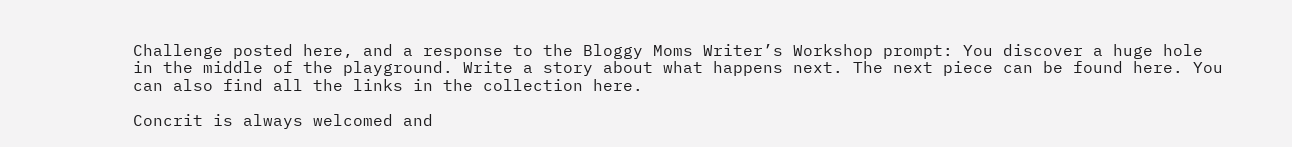Challenge posted here, and a response to the Bloggy Moms Writer’s Workshop prompt: You discover a huge hole in the middle of the playground. Write a story about what happens next. The next piece can be found here. You can also find all the links in the collection here.

Concrit is always welcomed and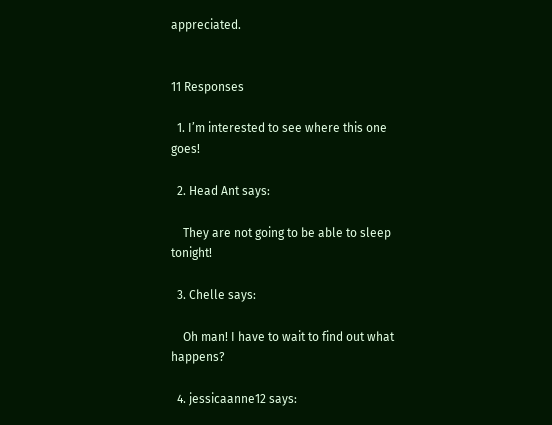appreciated.


11 Responses

  1. I’m interested to see where this one goes!

  2. Head Ant says:

    They are not going to be able to sleep tonight!

  3. Chelle says:

    Oh man! I have to wait to find out what happens?

  4. jessicaanne12 says: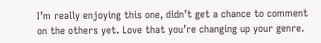I’m really enjoying this one, didn’t get a chance to comment on the others yet. Love that you’re changing up your genre.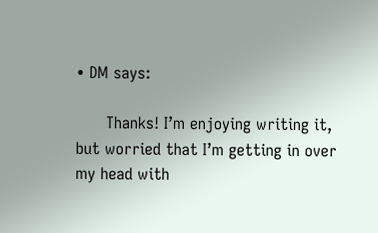• DM says:

      Thanks! I’m enjoying writing it, but worried that I’m getting in over my head with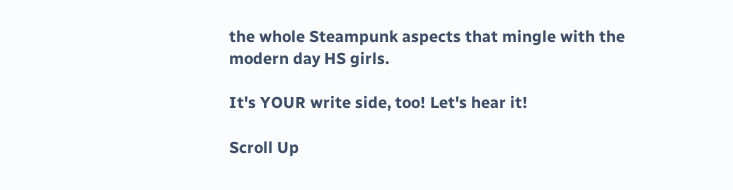the whole Steampunk aspects that mingle with the modern day HS girls.

It's YOUR write side, too! Let's hear it!

Scroll Up